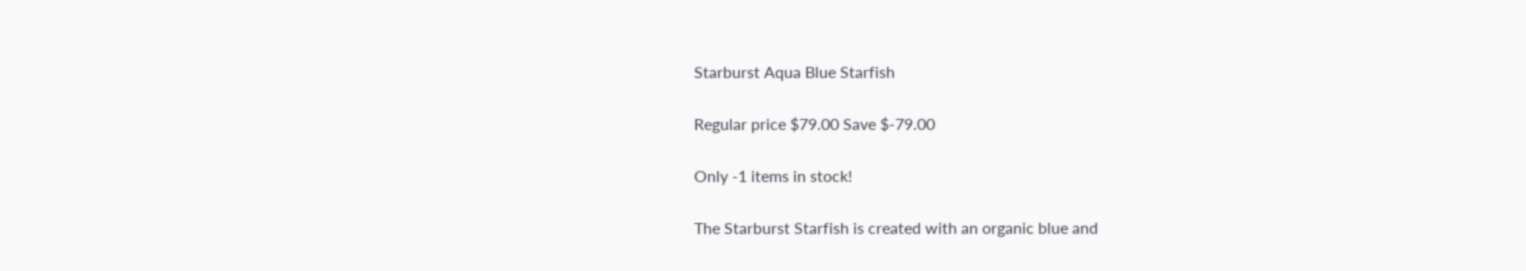Starburst Aqua Blue Starfish

Regular price $79.00 Save $-79.00

Only -1 items in stock!

The Starburst Starfish is created with an organic blue and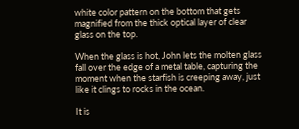white color pattern on the bottom that gets magnified from the thick optical layer of clear glass on the top.

When the glass is hot, John lets the molten glass fall over the edge of a metal table, capturing the moment when the starfish is creeping away, just like it clings to rocks in the ocean.

It is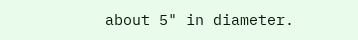about 5" in diameter.